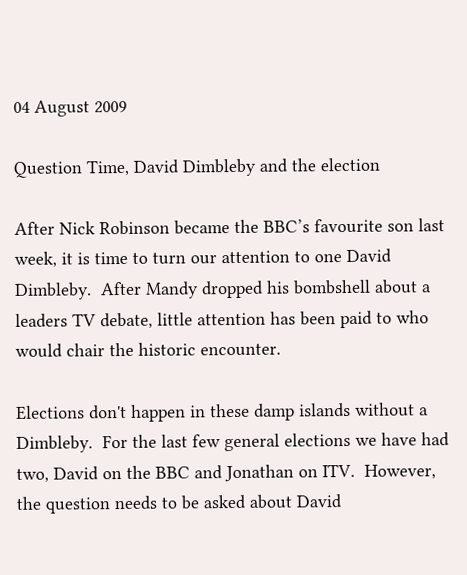04 August 2009

Question Time, David Dimbleby and the election

After Nick Robinson became the BBC’s favourite son last week, it is time to turn our attention to one David Dimbleby.  After Mandy dropped his bombshell about a leaders TV debate, little attention has been paid to who would chair the historic encounter.

Elections don't happen in these damp islands without a Dimbleby.  For the last few general elections we have had two, David on the BBC and Jonathan on ITV.  However, the question needs to be asked about David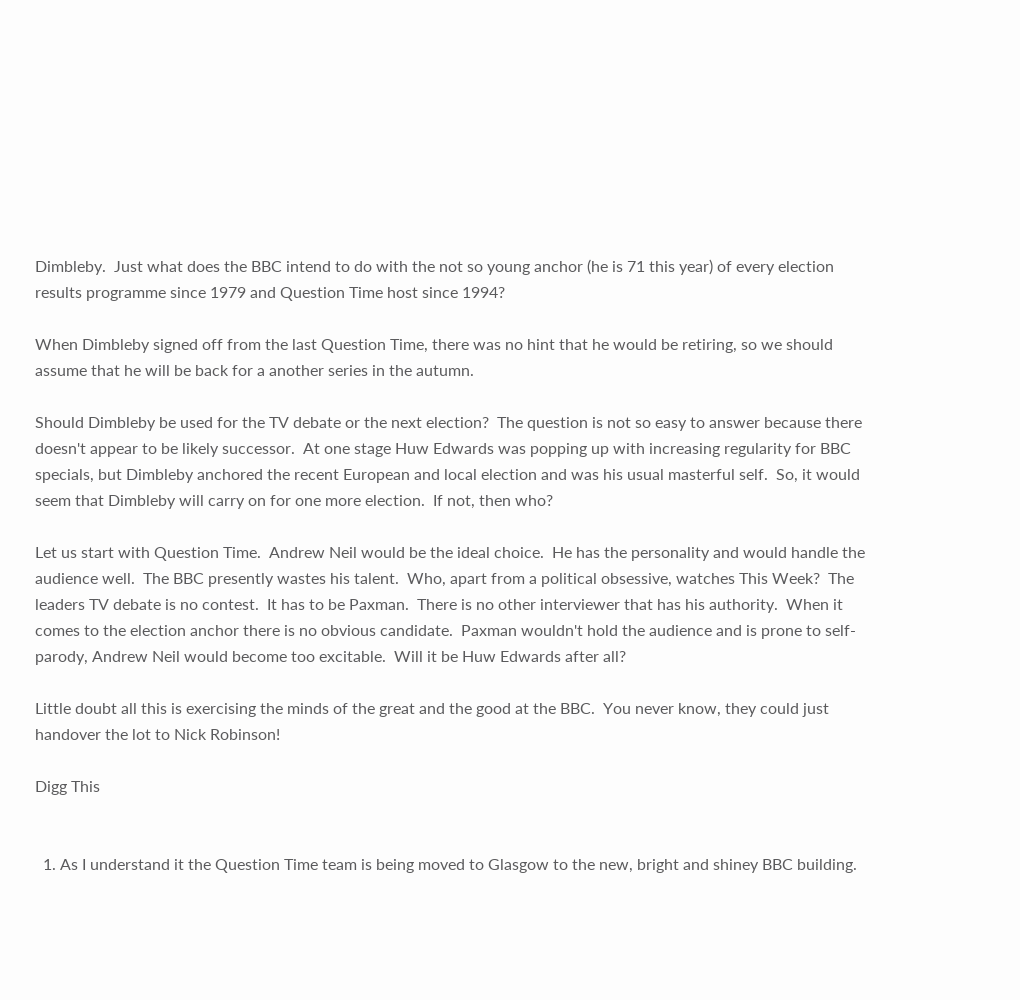Dimbleby.  Just what does the BBC intend to do with the not so young anchor (he is 71 this year) of every election results programme since 1979 and Question Time host since 1994?

When Dimbleby signed off from the last Question Time, there was no hint that he would be retiring, so we should assume that he will be back for a another series in the autumn.

Should Dimbleby be used for the TV debate or the next election?  The question is not so easy to answer because there doesn't appear to be likely successor.  At one stage Huw Edwards was popping up with increasing regularity for BBC specials, but Dimbleby anchored the recent European and local election and was his usual masterful self.  So, it would seem that Dimbleby will carry on for one more election.  If not, then who?

Let us start with Question Time.  Andrew Neil would be the ideal choice.  He has the personality and would handle the audience well.  The BBC presently wastes his talent.  Who, apart from a political obsessive, watches This Week?  The leaders TV debate is no contest.  It has to be Paxman.  There is no other interviewer that has his authority.  When it comes to the election anchor there is no obvious candidate.  Paxman wouldn't hold the audience and is prone to self-parody, Andrew Neil would become too excitable.  Will it be Huw Edwards after all?

Little doubt all this is exercising the minds of the great and the good at the BBC.  You never know, they could just handover the lot to Nick Robinson!

Digg This


  1. As I understand it the Question Time team is being moved to Glasgow to the new, bright and shiney BBC building.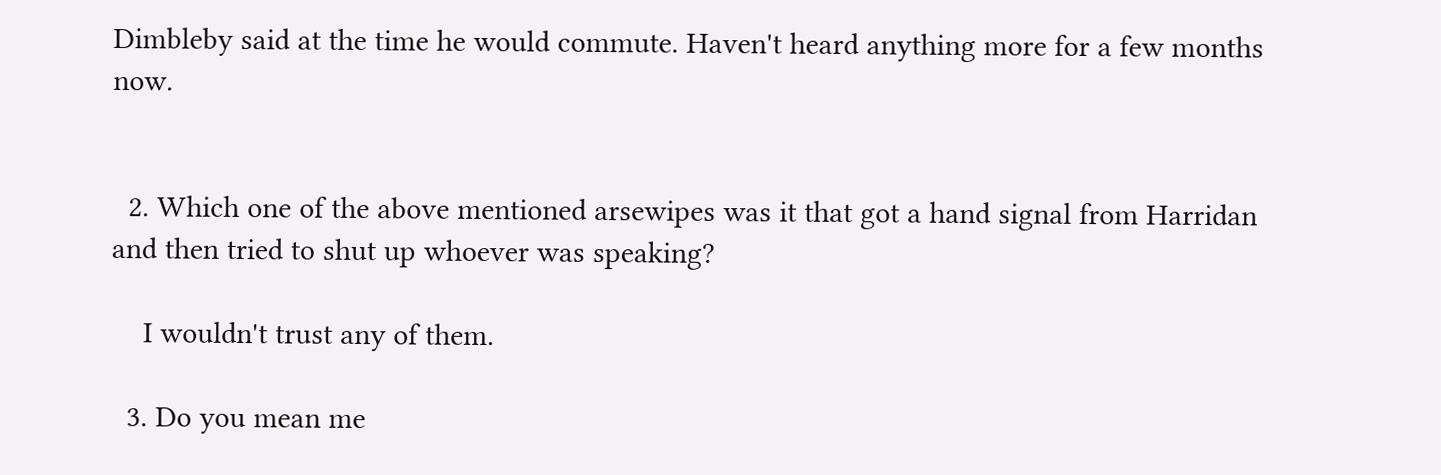Dimbleby said at the time he would commute. Haven't heard anything more for a few months now.


  2. Which one of the above mentioned arsewipes was it that got a hand signal from Harridan and then tried to shut up whoever was speaking?

    I wouldn't trust any of them.

  3. Do you mean me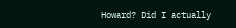Howard? Did I actually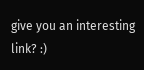give you an interesting link? :)